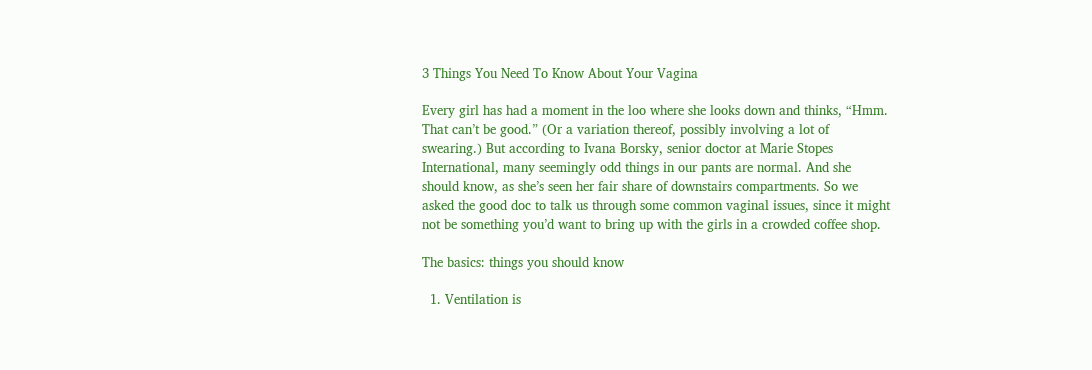3 Things You Need To Know About Your Vagina

Every girl has had a moment in the loo where she looks down and thinks, “Hmm. That can’t be good.” (Or a variation thereof, possibly involving a lot of swearing.) But according to Ivana Borsky, senior doctor at Marie Stopes International, many seemingly odd things in our pants are normal. And she should know, as she’s seen her fair share of downstairs compartments. So we asked the good doc to talk us through some common vaginal issues, since it might not be something you’d want to bring up with the girls in a crowded coffee shop.

The basics: things you should know

  1. Ventilation is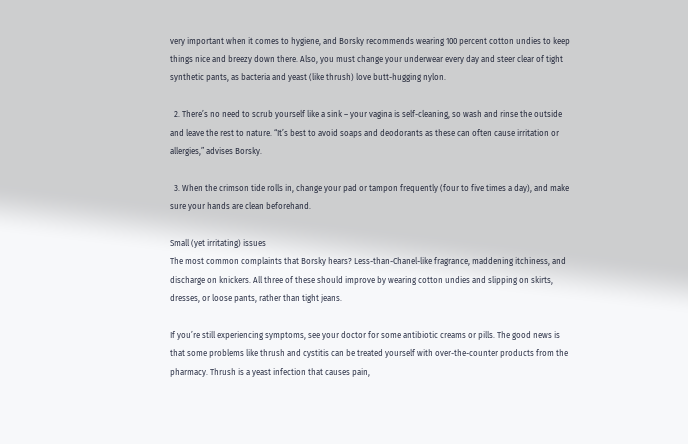very important when it comes to hygiene, and Borsky recommends wearing 100 percent cotton undies to keep things nice and breezy down there. Also, you must change your underwear every day and steer clear of tight synthetic pants, as bacteria and yeast (like thrush) love butt-hugging nylon.

  2. There’s no need to scrub yourself like a sink – your vagina is self-cleaning, so wash and rinse the outside and leave the rest to nature. “It’s best to avoid soaps and deodorants as these can often cause irritation or allergies,” advises Borsky.

  3. When the crimson tide rolls in, change your pad or tampon frequently (four to five times a day), and make sure your hands are clean beforehand.

Small (yet irritating) issues
The most common complaints that Borsky hears? Less-than-Chanel-like fragrance, maddening itchiness, and discharge on knickers. All three of these should improve by wearing cotton undies and slipping on skirts, dresses, or loose pants, rather than tight jeans.

If you’re still experiencing symptoms, see your doctor for some antibiotic creams or pills. The good news is that some problems like thrush and cystitis can be treated yourself with over-the-counter products from the pharmacy. Thrush is a yeast infection that causes pain,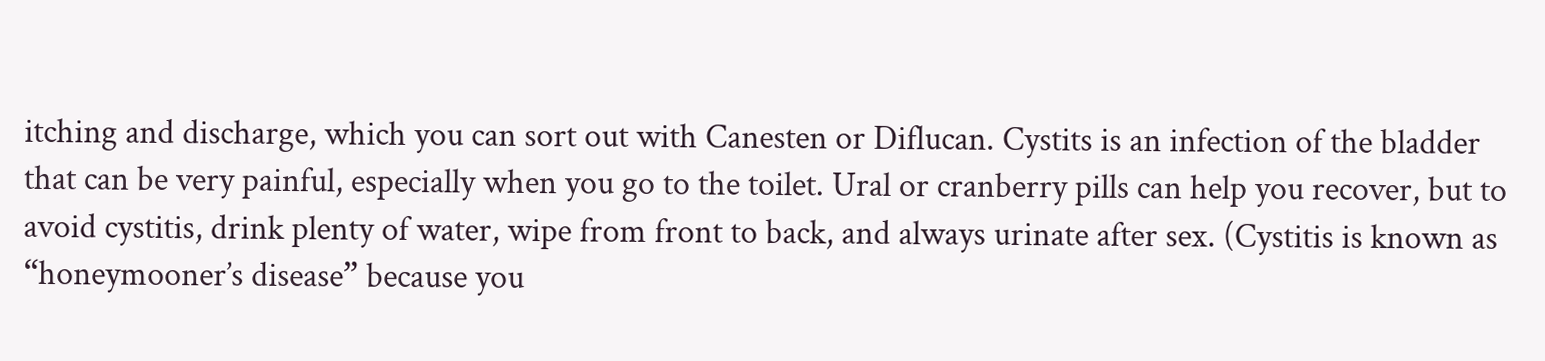itching and discharge, which you can sort out with Canesten or Diflucan. Cystits is an infection of the bladder that can be very painful, especially when you go to the toilet. Ural or cranberry pills can help you recover, but to avoid cystitis, drink plenty of water, wipe from front to back, and always urinate after sex. (Cystitis is known as “honeymooner’s disease” because you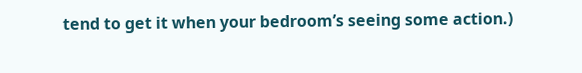tend to get it when your bedroom’s seeing some action.)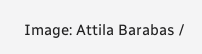Image: Attila Barabas /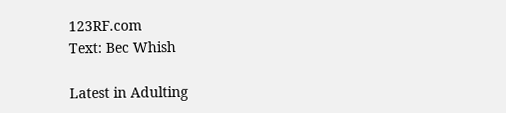123RF.com
Text: Bec Whish

Latest in Adulting